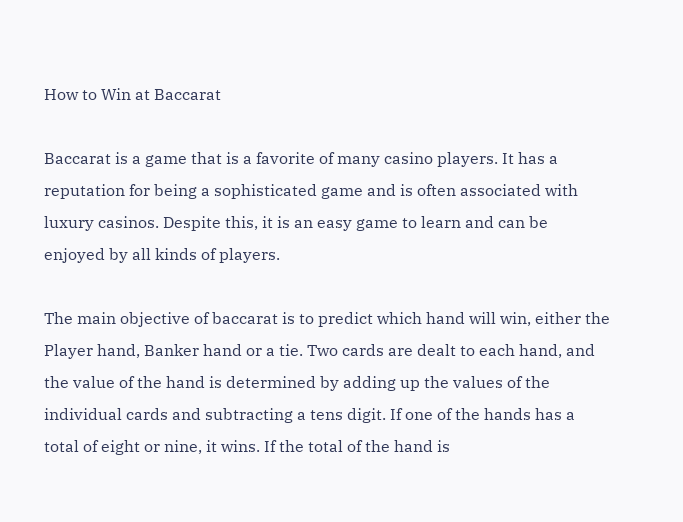How to Win at Baccarat

Baccarat is a game that is a favorite of many casino players. It has a reputation for being a sophisticated game and is often associated with luxury casinos. Despite this, it is an easy game to learn and can be enjoyed by all kinds of players.

The main objective of baccarat is to predict which hand will win, either the Player hand, Banker hand or a tie. Two cards are dealt to each hand, and the value of the hand is determined by adding up the values of the individual cards and subtracting a tens digit. If one of the hands has a total of eight or nine, it wins. If the total of the hand is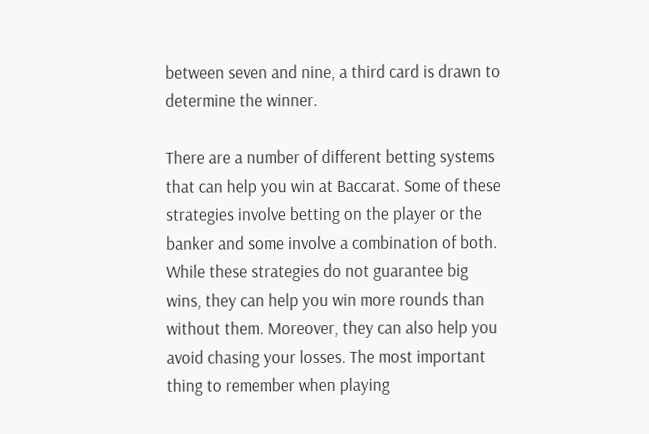between seven and nine, a third card is drawn to determine the winner.

There are a number of different betting systems that can help you win at Baccarat. Some of these strategies involve betting on the player or the banker and some involve a combination of both. While these strategies do not guarantee big wins, they can help you win more rounds than without them. Moreover, they can also help you avoid chasing your losses. The most important thing to remember when playing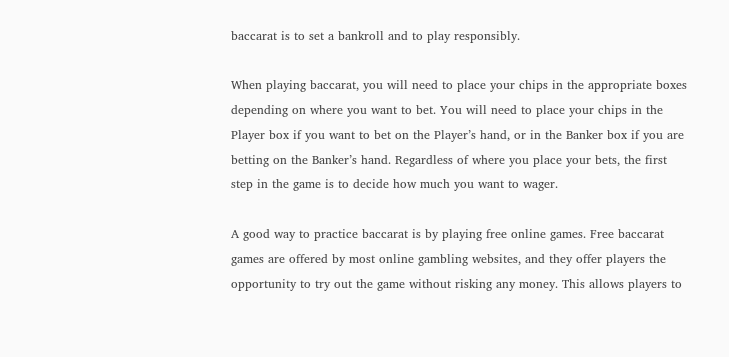baccarat is to set a bankroll and to play responsibly.

When playing baccarat, you will need to place your chips in the appropriate boxes depending on where you want to bet. You will need to place your chips in the Player box if you want to bet on the Player’s hand, or in the Banker box if you are betting on the Banker’s hand. Regardless of where you place your bets, the first step in the game is to decide how much you want to wager.

A good way to practice baccarat is by playing free online games. Free baccarat games are offered by most online gambling websites, and they offer players the opportunity to try out the game without risking any money. This allows players to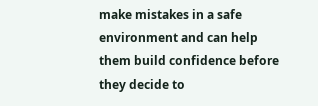make mistakes in a safe environment and can help them build confidence before they decide to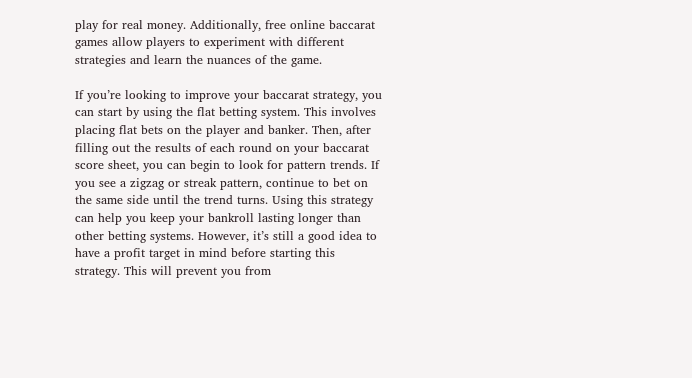play for real money. Additionally, free online baccarat games allow players to experiment with different strategies and learn the nuances of the game.

If you’re looking to improve your baccarat strategy, you can start by using the flat betting system. This involves placing flat bets on the player and banker. Then, after filling out the results of each round on your baccarat score sheet, you can begin to look for pattern trends. If you see a zigzag or streak pattern, continue to bet on the same side until the trend turns. Using this strategy can help you keep your bankroll lasting longer than other betting systems. However, it’s still a good idea to have a profit target in mind before starting this strategy. This will prevent you from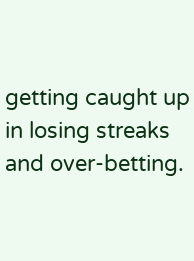getting caught up in losing streaks and over-betting.